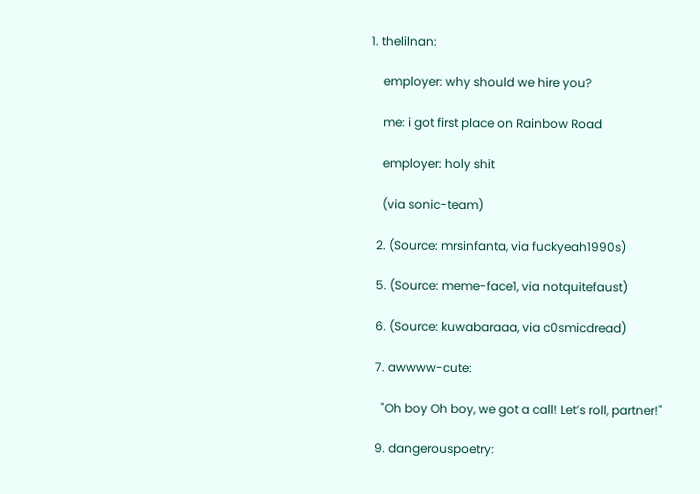1. thelilnan:

    employer: why should we hire you?

    me: i got first place on Rainbow Road

    employer: holy shit

    (via sonic-team)

  2. (Source: mrsinfanta, via fuckyeah1990s)

  5. (Source: meme-face1, via notquitefaust)

  6. (Source: kuwabaraaa, via c0smicdread)

  7. awwww-cute:

    "Oh boy Oh boy, we got a call! Let’s roll, partner!"

  9. dangerouspoetry: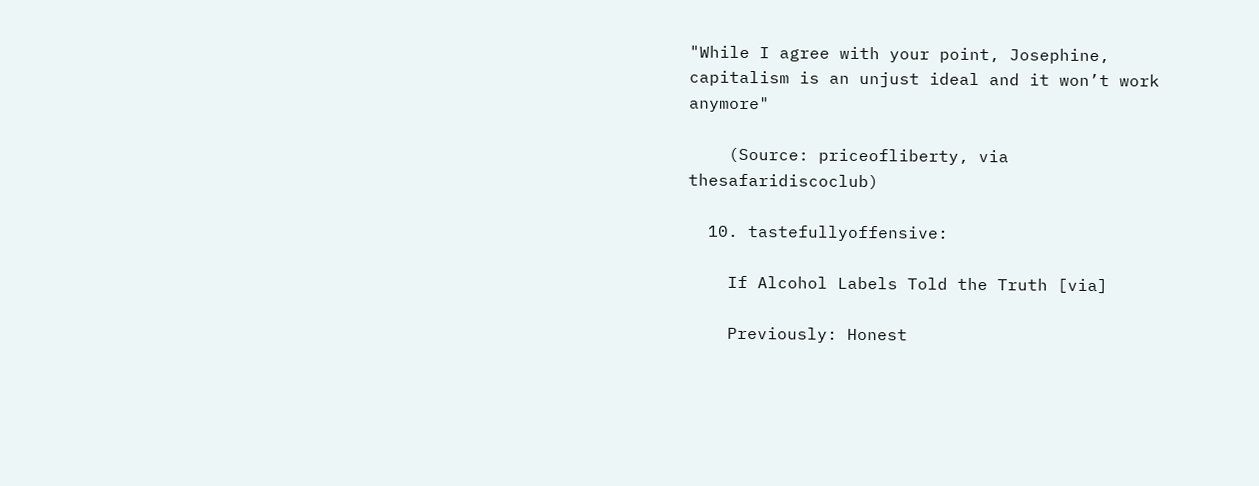"While I agree with your point, Josephine, capitalism is an unjust ideal and it won’t work anymore"

    (Source: priceofliberty, via thesafaridiscoclub)

  10. tastefullyoffensive:

    If Alcohol Labels Told the Truth [via]

    Previously: Honest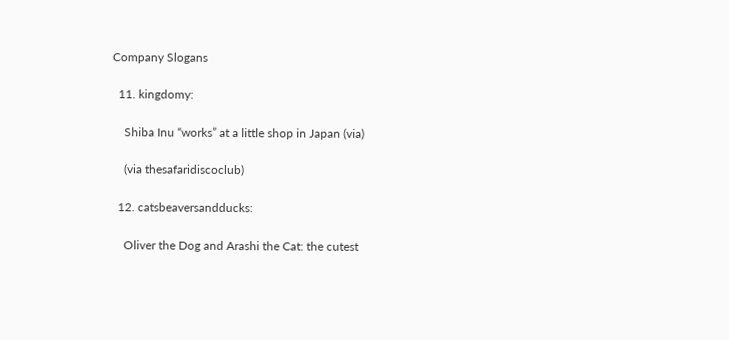Company Slogans

  11. kingdomy:

    Shiba Inu “works” at a little shop in Japan (via)

    (via thesafaridiscoclub)

  12. catsbeaversandducks:

    Oliver the Dog and Arashi the Cat: the cutest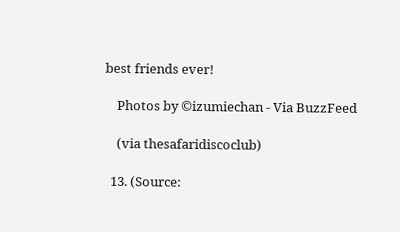best friends ever!

    Photos by ©izumiechan - Via BuzzFeed

    (via thesafaridiscoclub)

  13. (Source: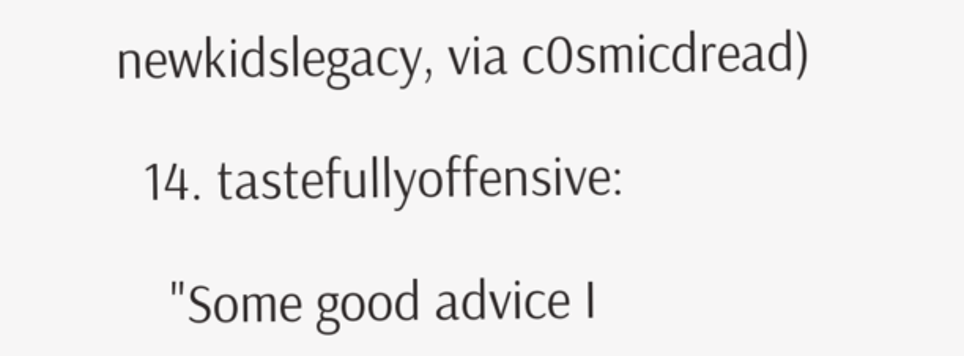newkidslegacy, via c0smicdread)

  14. tastefullyoffensive:

    "Some good advice I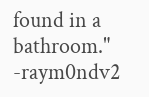found in a bathroom." -raym0ndv2